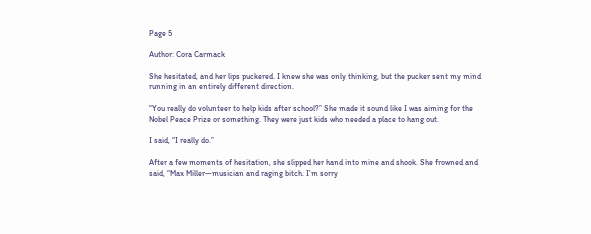Page 5

Author: Cora Carmack

She hesitated, and her lips puckered. I knew she was only thinking, but the pucker sent my mind running in an entirely different direction.

“You really do volunteer to help kids after school?” She made it sound like I was aiming for the Nobel Peace Prize or something. They were just kids who needed a place to hang out.

I said, “I really do.”

After a few moments of hesitation, she slipped her hand into mine and shook. She frowned and said, “Max Miller—musician and raging bitch. I’m sorry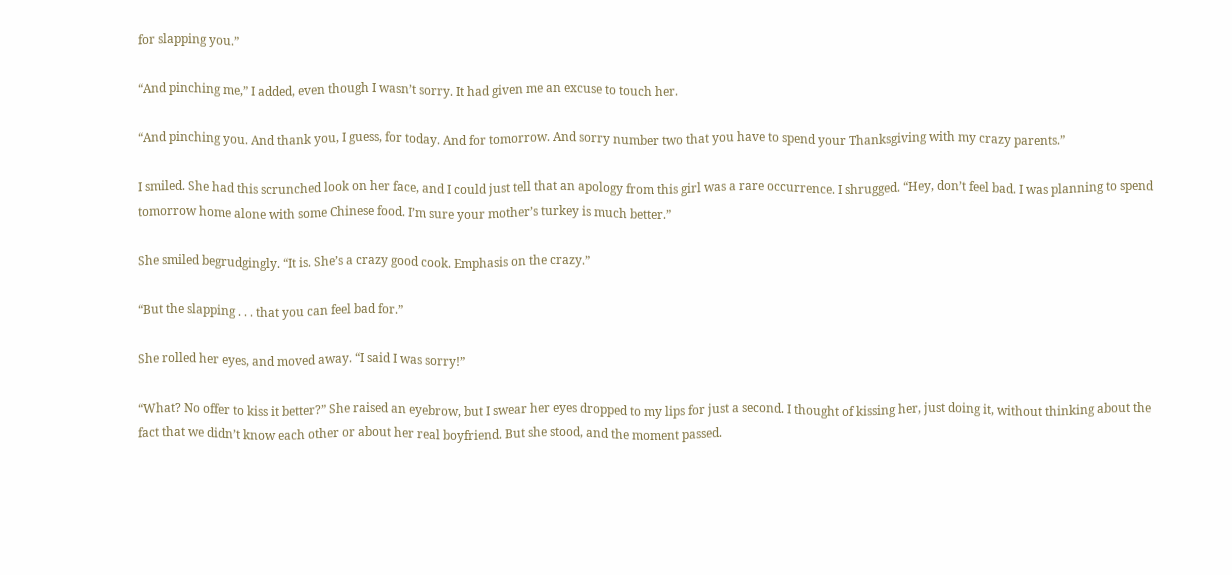for slapping you.”

“And pinching me,” I added, even though I wasn’t sorry. It had given me an excuse to touch her.

“And pinching you. And thank you, I guess, for today. And for tomorrow. And sorry number two that you have to spend your Thanksgiving with my crazy parents.”

I smiled. She had this scrunched look on her face, and I could just tell that an apology from this girl was a rare occurrence. I shrugged. “Hey, don’t feel bad. I was planning to spend tomorrow home alone with some Chinese food. I’m sure your mother’s turkey is much better.”

She smiled begrudgingly. “It is. She’s a crazy good cook. Emphasis on the crazy.”

“But the slapping . . . that you can feel bad for.”

She rolled her eyes, and moved away. “I said I was sorry!”

“What? No offer to kiss it better?” She raised an eyebrow, but I swear her eyes dropped to my lips for just a second. I thought of kissing her, just doing it, without thinking about the fact that we didn’t know each other or about her real boyfriend. But she stood, and the moment passed.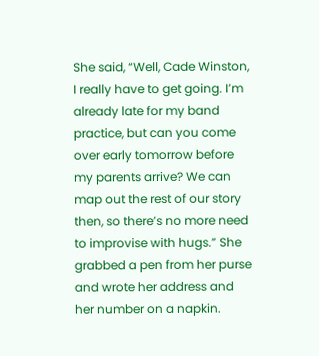She said, “Well, Cade Winston, I really have to get going. I’m already late for my band practice, but can you come over early tomorrow before my parents arrive? We can map out the rest of our story then, so there’s no more need to improvise with hugs.” She grabbed a pen from her purse and wrote her address and her number on a napkin.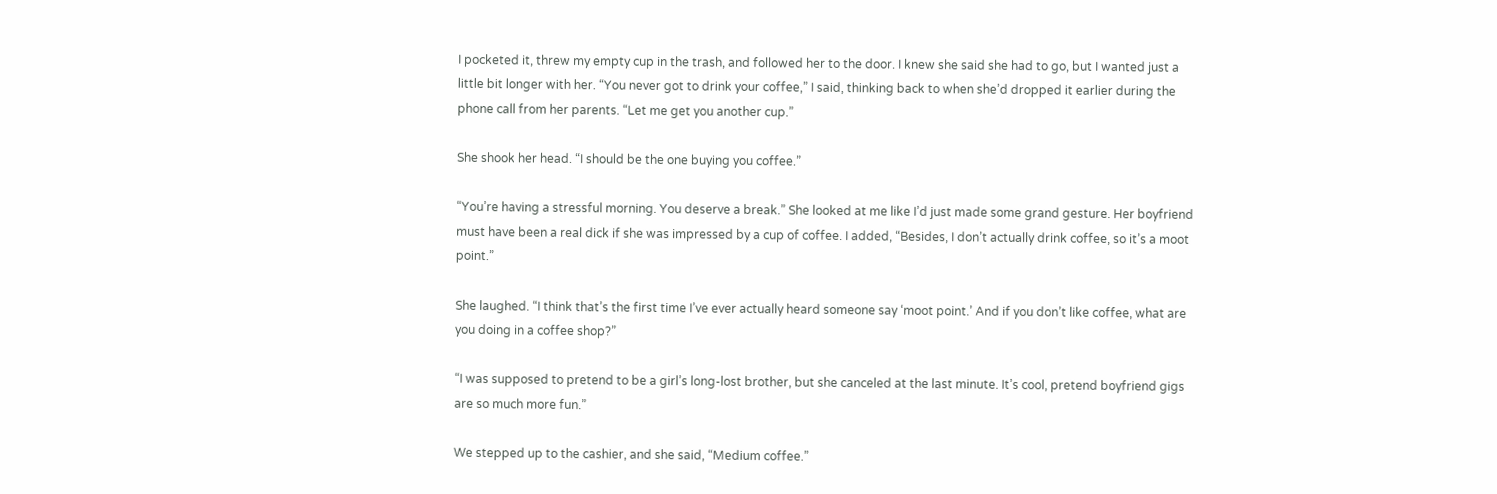I pocketed it, threw my empty cup in the trash, and followed her to the door. I knew she said she had to go, but I wanted just a little bit longer with her. “You never got to drink your coffee,” I said, thinking back to when she’d dropped it earlier during the phone call from her parents. “Let me get you another cup.”

She shook her head. “I should be the one buying you coffee.”

“You’re having a stressful morning. You deserve a break.” She looked at me like I’d just made some grand gesture. Her boyfriend must have been a real dick if she was impressed by a cup of coffee. I added, “Besides, I don’t actually drink coffee, so it’s a moot point.”

She laughed. “I think that’s the first time I’ve ever actually heard someone say ‘moot point.’ And if you don’t like coffee, what are you doing in a coffee shop?”

“I was supposed to pretend to be a girl’s long-lost brother, but she canceled at the last minute. It’s cool, pretend boyfriend gigs are so much more fun.”

We stepped up to the cashier, and she said, “Medium coffee.”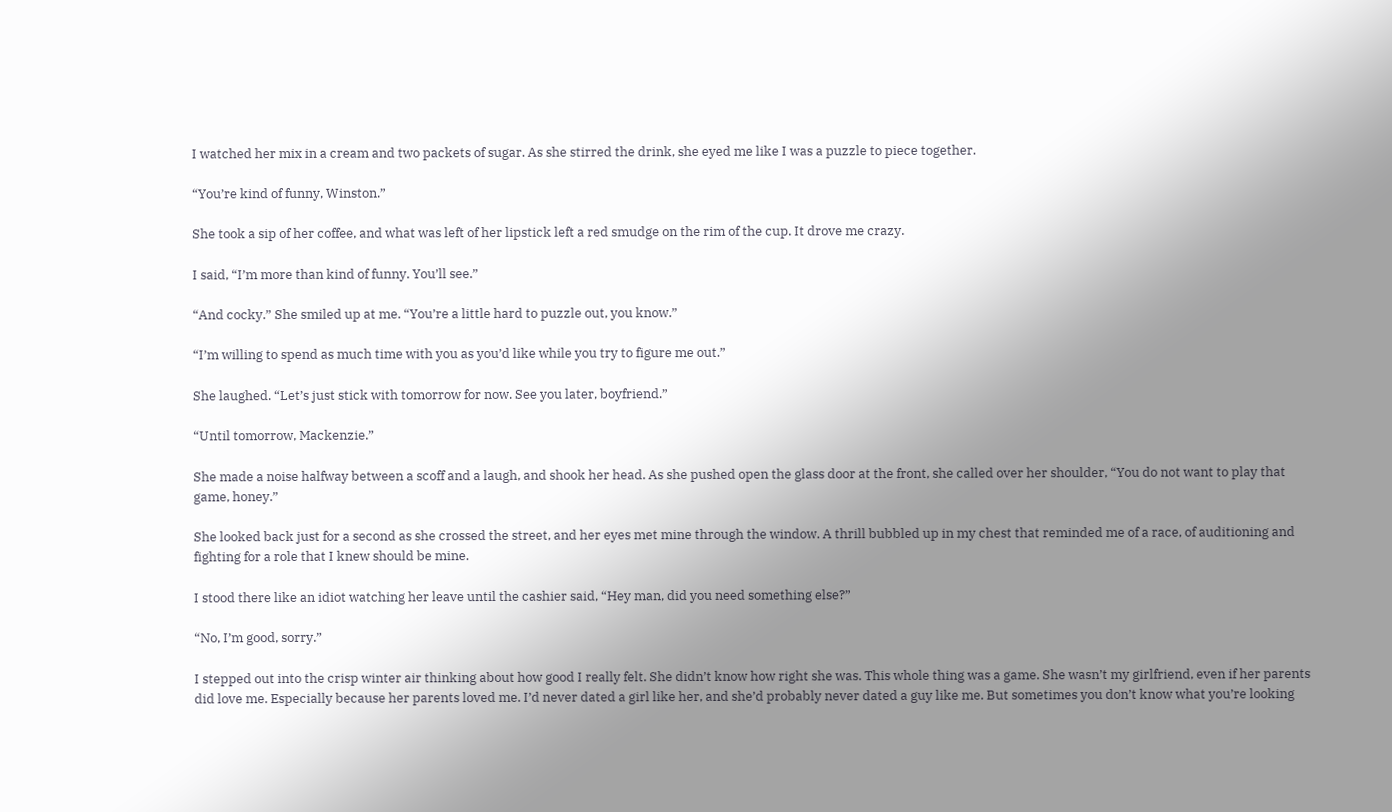I watched her mix in a cream and two packets of sugar. As she stirred the drink, she eyed me like I was a puzzle to piece together.

“You’re kind of funny, Winston.”

She took a sip of her coffee, and what was left of her lipstick left a red smudge on the rim of the cup. It drove me crazy.

I said, “I’m more than kind of funny. You’ll see.”

“And cocky.” She smiled up at me. “You’re a little hard to puzzle out, you know.”

“I’m willing to spend as much time with you as you’d like while you try to figure me out.”

She laughed. “Let’s just stick with tomorrow for now. See you later, boyfriend.”

“Until tomorrow, Mackenzie.”

She made a noise halfway between a scoff and a laugh, and shook her head. As she pushed open the glass door at the front, she called over her shoulder, “You do not want to play that game, honey.”

She looked back just for a second as she crossed the street, and her eyes met mine through the window. A thrill bubbled up in my chest that reminded me of a race, of auditioning and fighting for a role that I knew should be mine.

I stood there like an idiot watching her leave until the cashier said, “Hey man, did you need something else?”

“No, I’m good, sorry.”

I stepped out into the crisp winter air thinking about how good I really felt. She didn’t know how right she was. This whole thing was a game. She wasn’t my girlfriend, even if her parents did love me. Especially because her parents loved me. I’d never dated a girl like her, and she’d probably never dated a guy like me. But sometimes you don’t know what you’re looking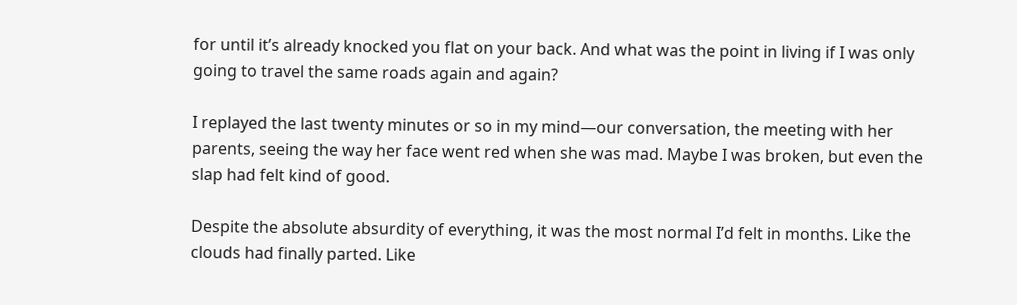for until it’s already knocked you flat on your back. And what was the point in living if I was only going to travel the same roads again and again?

I replayed the last twenty minutes or so in my mind—our conversation, the meeting with her parents, seeing the way her face went red when she was mad. Maybe I was broken, but even the slap had felt kind of good.

Despite the absolute absurdity of everything, it was the most normal I’d felt in months. Like the clouds had finally parted. Like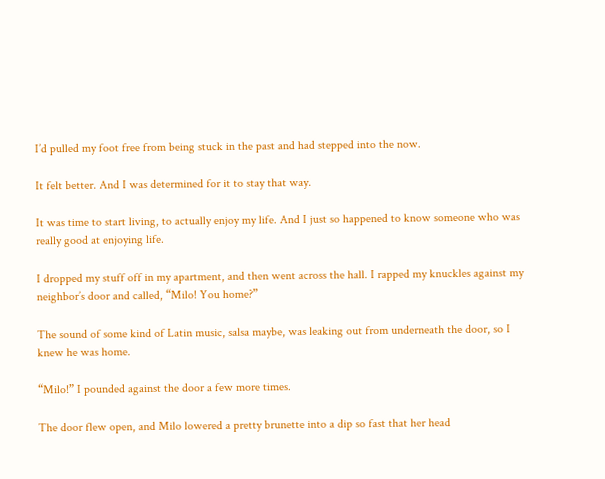I’d pulled my foot free from being stuck in the past and had stepped into the now.

It felt better. And I was determined for it to stay that way.

It was time to start living, to actually enjoy my life. And I just so happened to know someone who was really good at enjoying life.

I dropped my stuff off in my apartment, and then went across the hall. I rapped my knuckles against my neighbor’s door and called, “Milo! You home?”

The sound of some kind of Latin music, salsa maybe, was leaking out from underneath the door, so I knew he was home.

“Milo!” I pounded against the door a few more times.

The door flew open, and Milo lowered a pretty brunette into a dip so fast that her head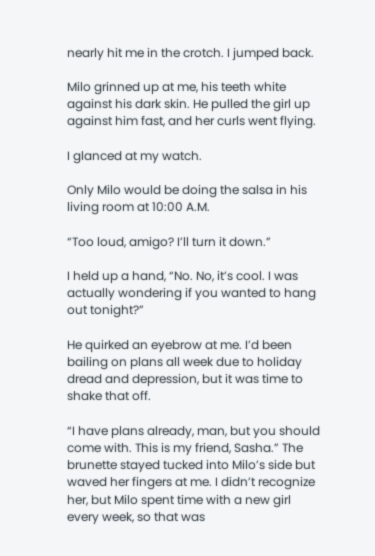nearly hit me in the crotch. I jumped back.

Milo grinned up at me, his teeth white against his dark skin. He pulled the girl up against him fast, and her curls went flying.

I glanced at my watch.

Only Milo would be doing the salsa in his living room at 10:00 A.M.

“Too loud, amigo? I’ll turn it down.”

I held up a hand, “No. No, it’s cool. I was actually wondering if you wanted to hang out tonight?”

He quirked an eyebrow at me. I’d been bailing on plans all week due to holiday dread and depression, but it was time to shake that off.

“I have plans already, man, but you should come with. This is my friend, Sasha.” The brunette stayed tucked into Milo’s side but waved her fingers at me. I didn’t recognize her, but Milo spent time with a new girl every week, so that was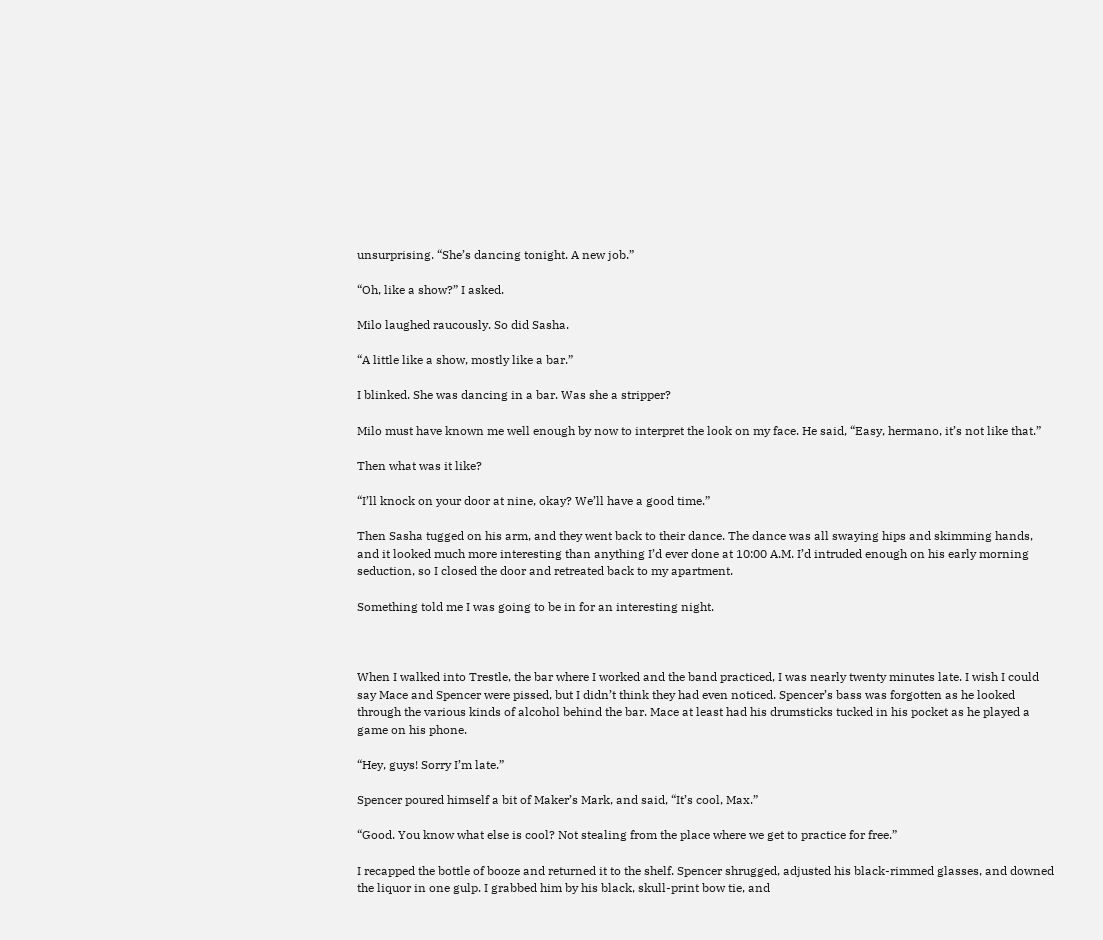unsurprising. “She’s dancing tonight. A new job.”

“Oh, like a show?” I asked.

Milo laughed raucously. So did Sasha.

“A little like a show, mostly like a bar.”

I blinked. She was dancing in a bar. Was she a stripper?

Milo must have known me well enough by now to interpret the look on my face. He said, “Easy, hermano, it’s not like that.”

Then what was it like?

“I’ll knock on your door at nine, okay? We’ll have a good time.”

Then Sasha tugged on his arm, and they went back to their dance. The dance was all swaying hips and skimming hands, and it looked much more interesting than anything I’d ever done at 10:00 A.M. I’d intruded enough on his early morning seduction, so I closed the door and retreated back to my apartment.

Something told me I was going to be in for an interesting night.



When I walked into Trestle, the bar where I worked and the band practiced, I was nearly twenty minutes late. I wish I could say Mace and Spencer were pissed, but I didn’t think they had even noticed. Spencer’s bass was forgotten as he looked through the various kinds of alcohol behind the bar. Mace at least had his drumsticks tucked in his pocket as he played a game on his phone.

“Hey, guys! Sorry I’m late.”

Spencer poured himself a bit of Maker’s Mark, and said, “It’s cool, Max.”

“Good. You know what else is cool? Not stealing from the place where we get to practice for free.”

I recapped the bottle of booze and returned it to the shelf. Spencer shrugged, adjusted his black-rimmed glasses, and downed the liquor in one gulp. I grabbed him by his black, skull-print bow tie, and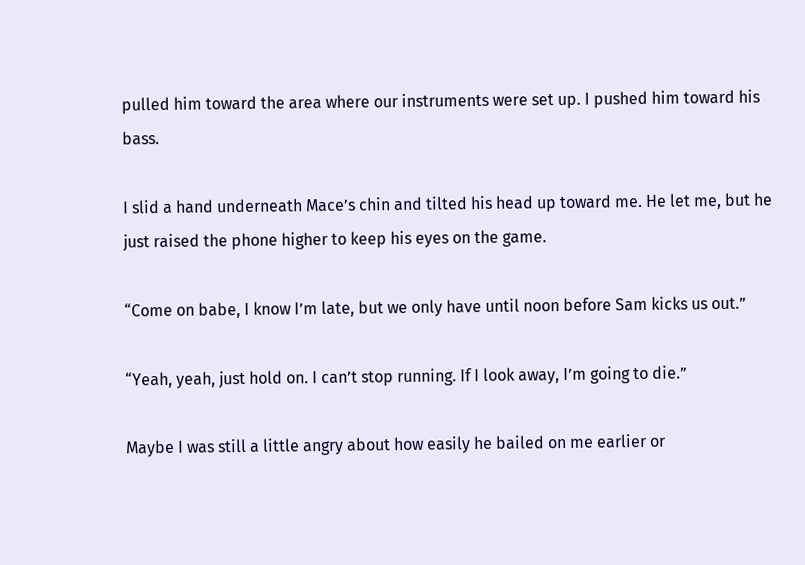pulled him toward the area where our instruments were set up. I pushed him toward his bass.

I slid a hand underneath Mace’s chin and tilted his head up toward me. He let me, but he just raised the phone higher to keep his eyes on the game.

“Come on babe, I know I’m late, but we only have until noon before Sam kicks us out.”

“Yeah, yeah, just hold on. I can’t stop running. If I look away, I’m going to die.”

Maybe I was still a little angry about how easily he bailed on me earlier or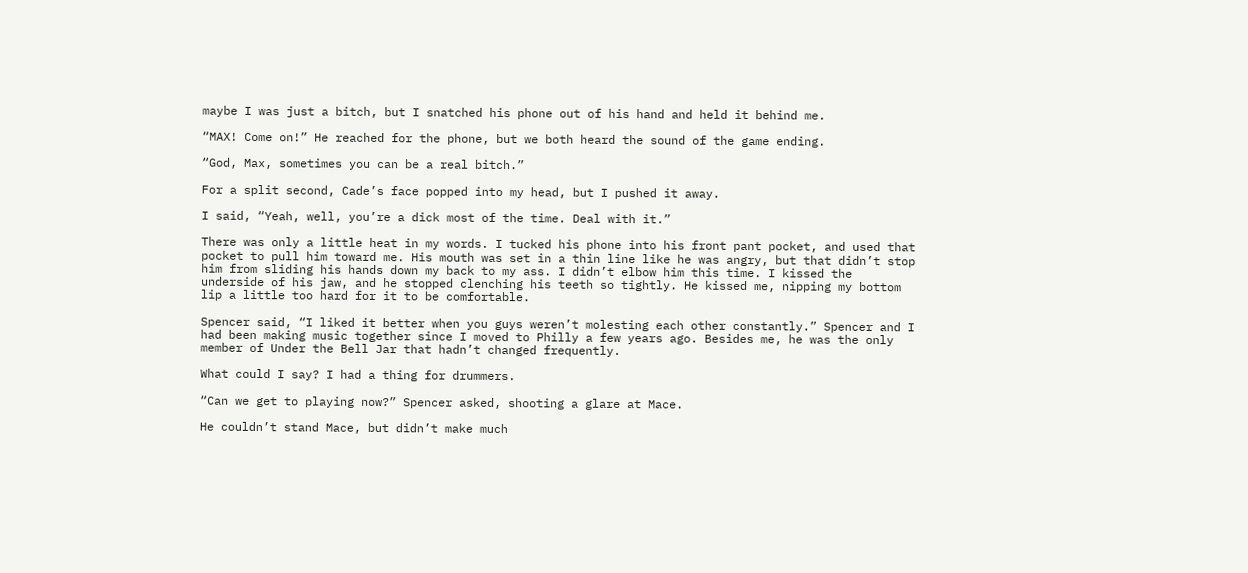maybe I was just a bitch, but I snatched his phone out of his hand and held it behind me.

“MAX! Come on!” He reached for the phone, but we both heard the sound of the game ending.

“God, Max, sometimes you can be a real bitch.”

For a split second, Cade’s face popped into my head, but I pushed it away.

I said, “Yeah, well, you’re a dick most of the time. Deal with it.”

There was only a little heat in my words. I tucked his phone into his front pant pocket, and used that pocket to pull him toward me. His mouth was set in a thin line like he was angry, but that didn’t stop him from sliding his hands down my back to my ass. I didn’t elbow him this time. I kissed the underside of his jaw, and he stopped clenching his teeth so tightly. He kissed me, nipping my bottom lip a little too hard for it to be comfortable.

Spencer said, “I liked it better when you guys weren’t molesting each other constantly.” Spencer and I had been making music together since I moved to Philly a few years ago. Besides me, he was the only member of Under the Bell Jar that hadn’t changed frequently.

What could I say? I had a thing for drummers.

“Can we get to playing now?” Spencer asked, shooting a glare at Mace.

He couldn’t stand Mace, but didn’t make much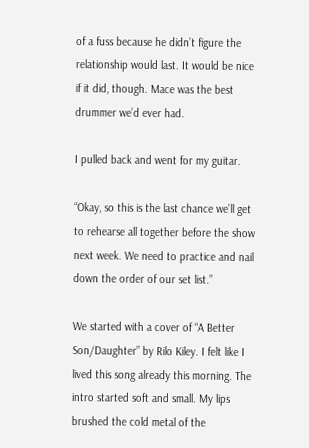of a fuss because he didn’t figure the relationship would last. It would be nice if it did, though. Mace was the best drummer we’d ever had.

I pulled back and went for my guitar.

“Okay, so this is the last chance we’ll get to rehearse all together before the show next week. We need to practice and nail down the order of our set list.”

We started with a cover of “A Better Son/Daughter” by Rilo Kiley. I felt like I lived this song already this morning. The intro started soft and small. My lips brushed the cold metal of the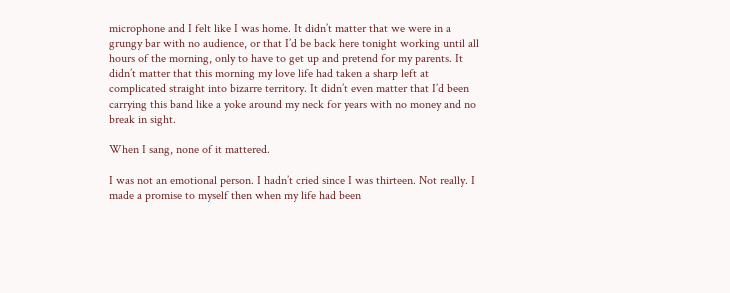microphone and I felt like I was home. It didn’t matter that we were in a grungy bar with no audience, or that I’d be back here tonight working until all hours of the morning, only to have to get up and pretend for my parents. It didn’t matter that this morning my love life had taken a sharp left at complicated straight into bizarre territory. It didn’t even matter that I’d been carrying this band like a yoke around my neck for years with no money and no break in sight.

When I sang, none of it mattered.

I was not an emotional person. I hadn’t cried since I was thirteen. Not really. I made a promise to myself then when my life had been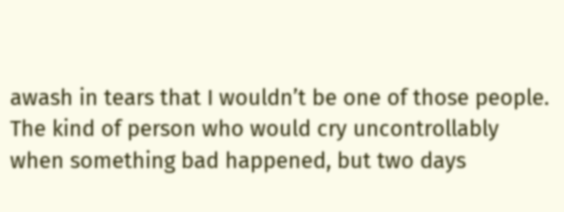awash in tears that I wouldn’t be one of those people. The kind of person who would cry uncontrollably when something bad happened, but two days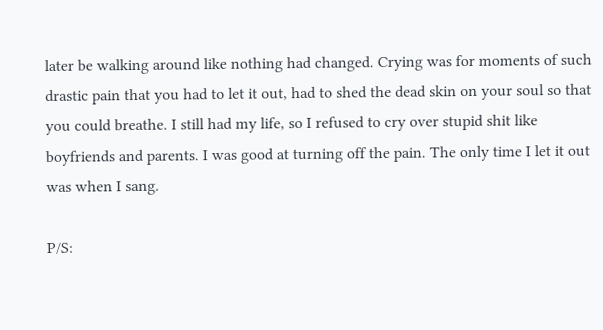later be walking around like nothing had changed. Crying was for moments of such drastic pain that you had to let it out, had to shed the dead skin on your soul so that you could breathe. I still had my life, so I refused to cry over stupid shit like boyfriends and parents. I was good at turning off the pain. The only time I let it out was when I sang.

P/S: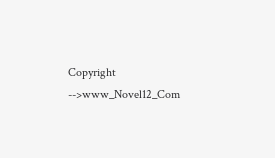Copyright -->www_Novel12_Com